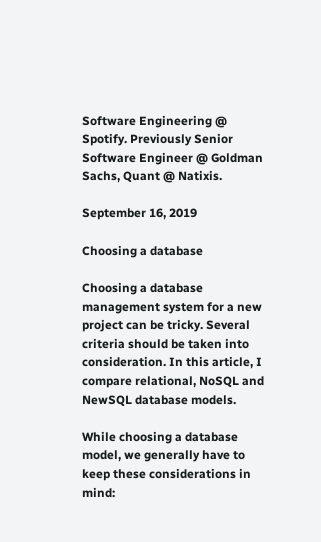Software Engineering @ Spotify. Previously Senior Software Engineer @ Goldman Sachs, Quant @ Natixis.

September 16, 2019

Choosing a database

Choosing a database management system for a new project can be tricky. Several criteria should be taken into consideration. In this article, I compare relational, NoSQL and NewSQL database models.

While choosing a database model, we generally have to keep these considerations in mind: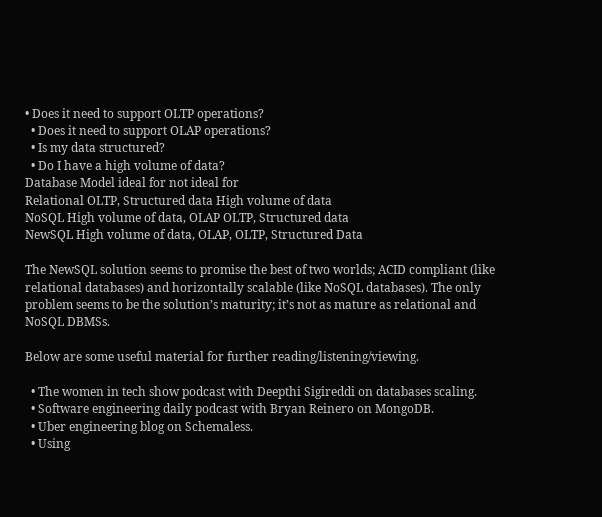• Does it need to support OLTP operations?
  • Does it need to support OLAP operations?
  • Is my data structured?
  • Do I have a high volume of data?
Database Model ideal for not ideal for
Relational OLTP, Structured data High volume of data
NoSQL High volume of data, OLAP OLTP, Structured data
NewSQL High volume of data, OLAP, OLTP, Structured Data

The NewSQL solution seems to promise the best of two worlds; ACID compliant (like relational databases) and horizontally scalable (like NoSQL databases). The only problem seems to be the solution’s maturity; it’s not as mature as relational and NoSQL DBMSs.

Below are some useful material for further reading/listening/viewing.

  • The women in tech show podcast with Deepthi Sigireddi on databases scaling.
  • Software engineering daily podcast with Bryan Reinero on MongoDB.
  • Uber engineering blog on Schemaless.
  • Using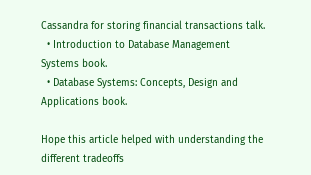Cassandra for storing financial transactions talk.
  • Introduction to Database Management Systems book.
  • Database Systems: Concepts, Design and Applications book.

Hope this article helped with understanding the different tradeoffs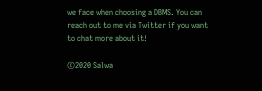we face when choosing a DBMS. You can reach out to me via Twitter if you want to chat more about it!

©2020 Salwa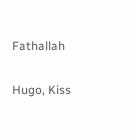Fathallah

Hugo, Kiss